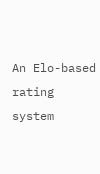An Elo-based rating system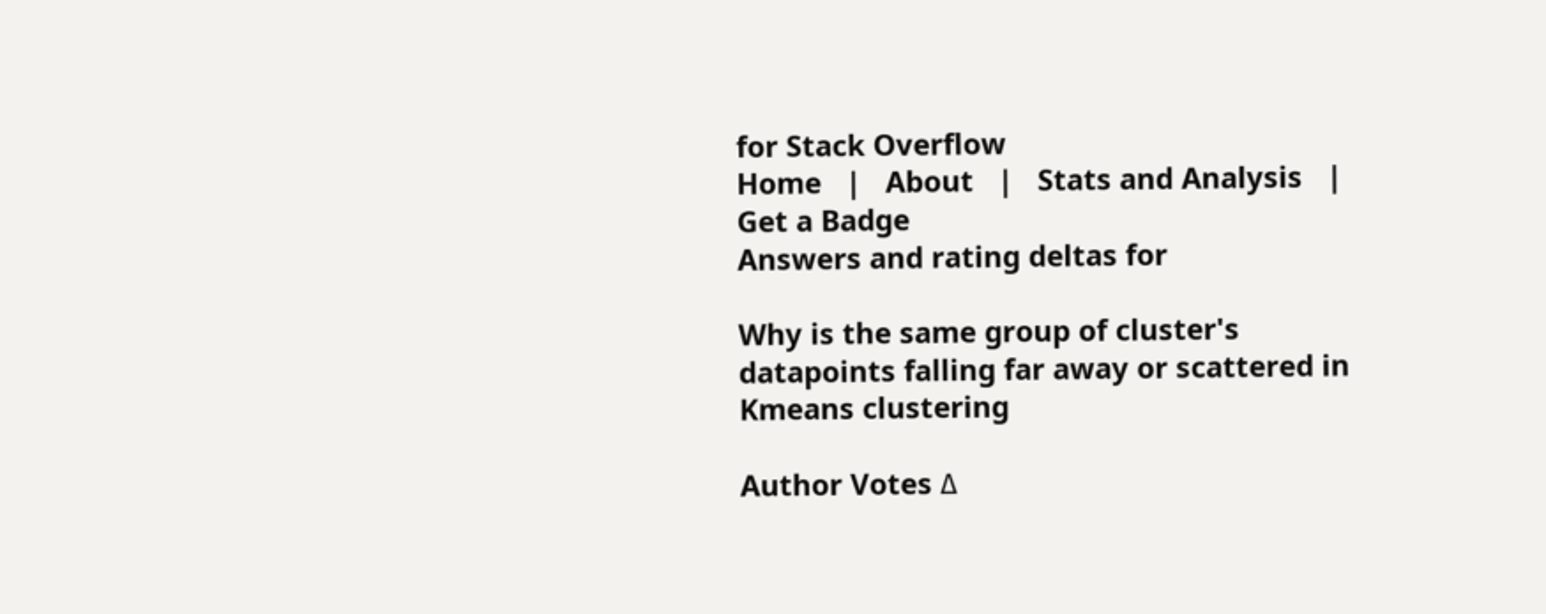for Stack Overflow
Home   |   About   |   Stats and Analysis   |   Get a Badge
Answers and rating deltas for

Why is the same group of cluster's datapoints falling far away or scattered in Kmeans clustering

Author Votes Δ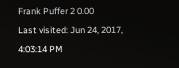Frank Puffer 2 0.00
Last visited: Jun 24, 2017, 4:03:14 PM